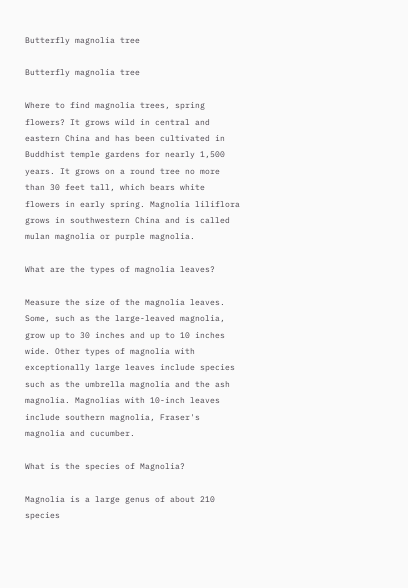Butterfly magnolia tree

Butterfly magnolia tree

Where to find magnolia trees, spring flowers? It grows wild in central and eastern China and has been cultivated in Buddhist temple gardens for nearly 1,500 years. It grows on a round tree no more than 30 feet tall, which bears white flowers in early spring. Magnolia liliflora grows in southwestern China and is called mulan magnolia or purple magnolia.

What are the types of magnolia leaves?

Measure the size of the magnolia leaves. Some, such as the large-leaved magnolia, grow up to 30 inches and up to 10 inches wide. Other types of magnolia with exceptionally large leaves include species such as the umbrella magnolia and the ash magnolia. Magnolias with 10-inch leaves include southern magnolia, Fraser's magnolia and cucumber.

What is the species of Magnolia?

Magnolia is a large genus of about 210 species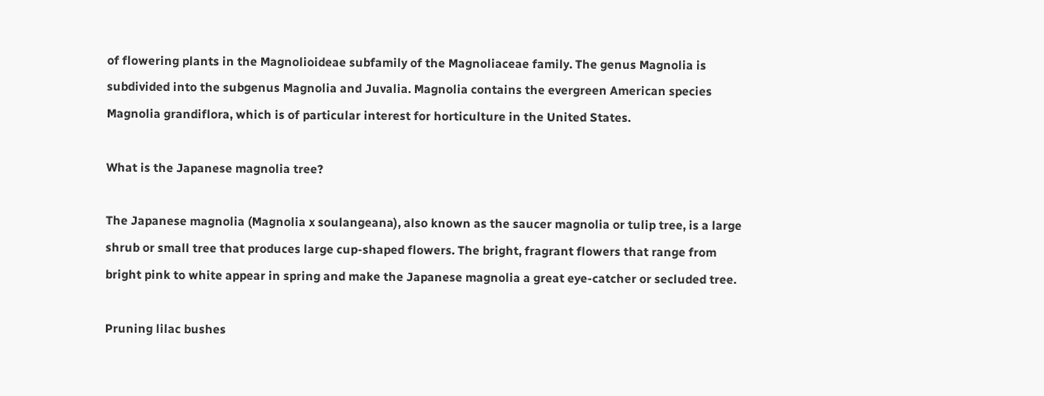of flowering plants in the Magnolioideae subfamily of the Magnoliaceae family. The genus Magnolia is subdivided into the subgenus Magnolia and Juvalia. Magnolia contains the evergreen American species Magnolia grandiflora, which is of particular interest for horticulture in the United States.

What is the Japanese magnolia tree?

The Japanese magnolia (Magnolia x soulangeana), also known as the saucer magnolia or tulip tree, is a large shrub or small tree that produces large cup-shaped flowers. The bright, fragrant flowers that range from bright pink to white appear in spring and make the Japanese magnolia a great eye-catcher or secluded tree.

Pruning lilac bushes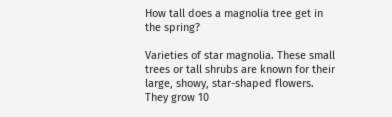How tall does a magnolia tree get in the spring?

Varieties of star magnolia. These small trees or tall shrubs are known for their large, showy, star-shaped flowers. They grow 10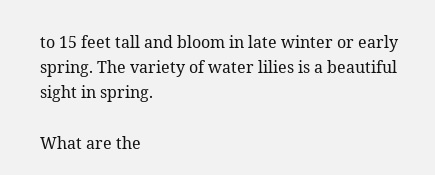to 15 feet tall and bloom in late winter or early spring. The variety of water lilies is a beautiful sight in spring.

What are the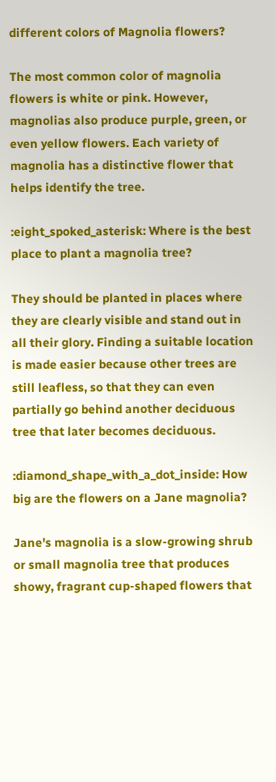different colors of Magnolia flowers?

The most common color of magnolia flowers is white or pink. However, magnolias also produce purple, green, or even yellow flowers. Each variety of magnolia has a distinctive flower that helps identify the tree.

:eight_spoked_asterisk: Where is the best place to plant a magnolia tree?

They should be planted in places where they are clearly visible and stand out in all their glory. Finding a suitable location is made easier because other trees are still leafless, so that they can even partially go behind another deciduous tree that later becomes deciduous.

:diamond_shape_with_a_dot_inside: How big are the flowers on a Jane magnolia?

Jane's magnolia is a slow-growing shrub or small magnolia tree that produces showy, fragrant cup-shaped flowers that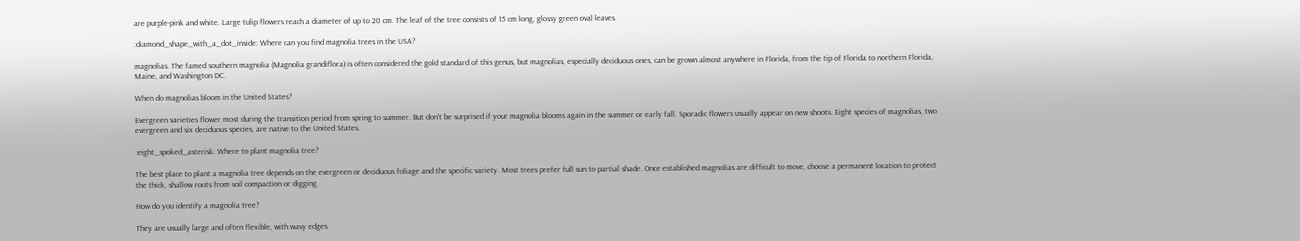are purple-pink and white. Large tulip flowers reach a diameter of up to 20 cm. The leaf of the tree consists of 15 cm long, glossy green oval leaves.

:diamond_shape_with_a_dot_inside: Where can you find magnolia trees in the USA?

magnolias. The famed southern magnolia (Magnolia grandiflora) is often considered the gold standard of this genus, but magnolias, especially deciduous ones, can be grown almost anywhere in Florida, from the tip of Florida to northern Florida, Maine, and Washington DC.

When do magnolias bloom in the United States?

Evergreen varieties flower most during the transition period from spring to summer. But don't be surprised if your magnolia blooms again in the summer or early fall. Sporadic flowers usually appear on new shoots. Eight species of magnolias, two evergreen and six deciduous species, are native to the United States.

:eight_spoked_asterisk: Where to plant magnolia tree?

The best place to plant a magnolia tree depends on the evergreen or deciduous foliage and the specific variety. Most trees prefer full sun to partial shade. Once established magnolias are difficult to move, choose a permanent location to protect the thick, shallow roots from soil compaction or digging.

How do you identify a magnolia tree?

They are usually large and often flexible, with wavy edges.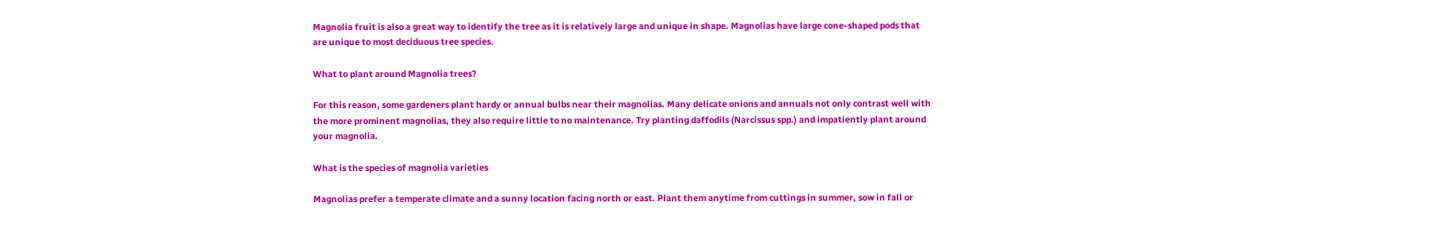Magnolia fruit is also a great way to identify the tree as it is relatively large and unique in shape. Magnolias have large cone-shaped pods that are unique to most deciduous tree species.

What to plant around Magnolia trees?

For this reason, some gardeners plant hardy or annual bulbs near their magnolias. Many delicate onions and annuals not only contrast well with the more prominent magnolias, they also require little to no maintenance. Try planting daffodils (Narcissus spp.) and impatiently plant around your magnolia.

What is the species of magnolia varieties

Magnolias prefer a temperate climate and a sunny location facing north or east. Plant them anytime from cuttings in summer, sow in fall or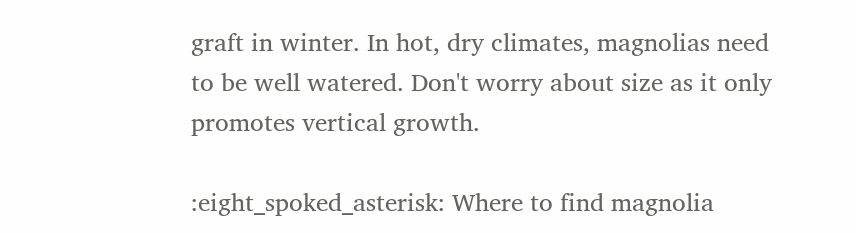graft in winter. In hot, dry climates, magnolias need to be well watered. Don't worry about size as it only promotes vertical growth.

:eight_spoked_asterisk: Where to find magnolia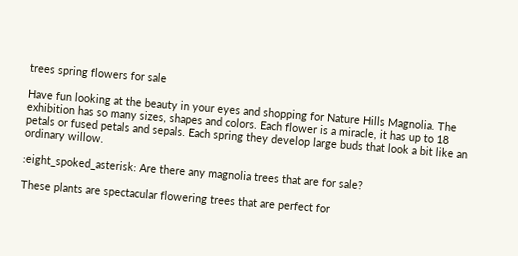trees spring flowers for sale

Have fun looking at the beauty in your eyes and shopping for Nature Hills Magnolia. The exhibition has so many sizes, shapes and colors. Each flower is a miracle, it has up to 18 petals or fused petals and sepals. Each spring they develop large buds that look a bit like an ordinary willow.

:eight_spoked_asterisk: Are there any magnolia trees that are for sale?

These plants are spectacular flowering trees that are perfect for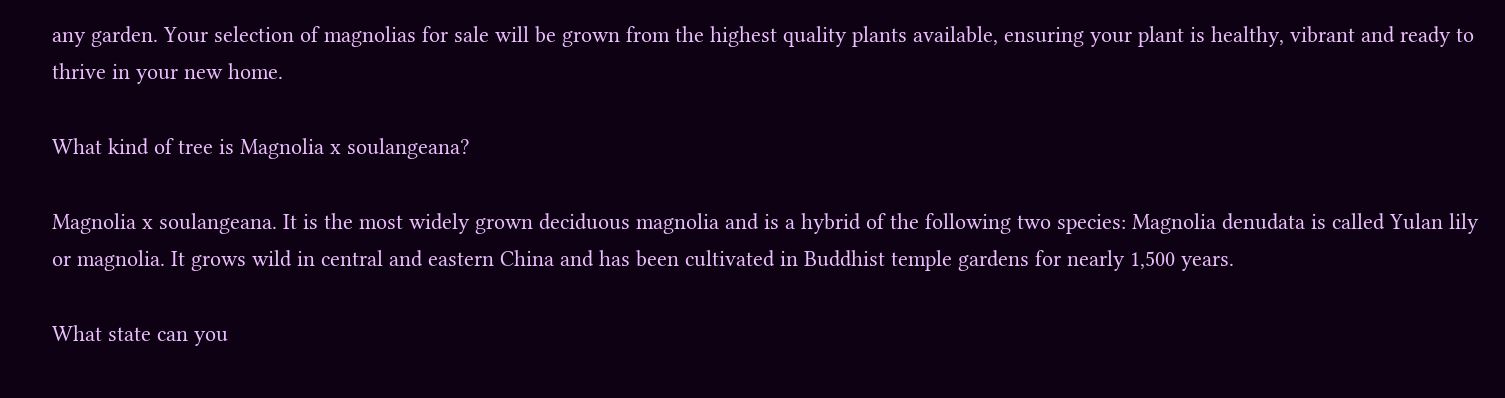any garden. Your selection of magnolias for sale will be grown from the highest quality plants available, ensuring your plant is healthy, vibrant and ready to thrive in your new home.

What kind of tree is Magnolia x soulangeana?

Magnolia x soulangeana. It is the most widely grown deciduous magnolia and is a hybrid of the following two species: Magnolia denudata is called Yulan lily or magnolia. It grows wild in central and eastern China and has been cultivated in Buddhist temple gardens for nearly 1,500 years.

What state can you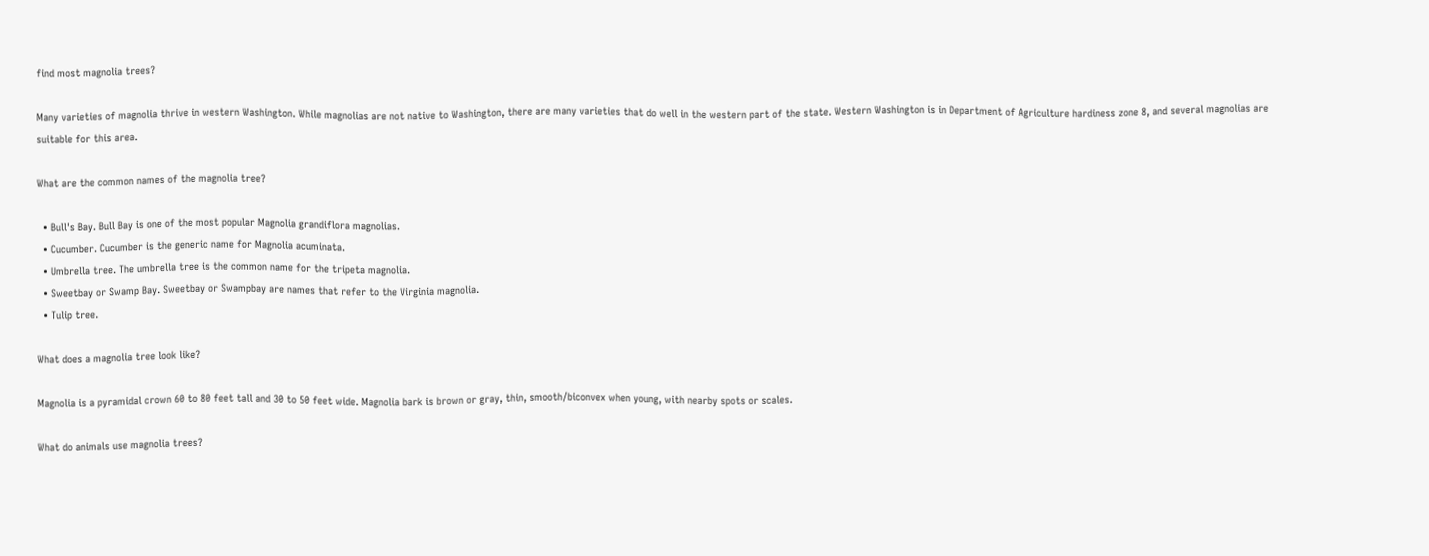find most magnolia trees?

Many varieties of magnolia thrive in western Washington. While magnolias are not native to Washington, there are many varieties that do well in the western part of the state. Western Washington is in Department of Agriculture hardiness zone 8, and several magnolias are suitable for this area.

What are the common names of the magnolia tree?

  • Bull's Bay. Bull Bay is one of the most popular Magnolia grandiflora magnolias.
  • Cucumber. Cucumber is the generic name for Magnolia acuminata.
  • Umbrella tree. The umbrella tree is the common name for the tripeta magnolia.
  • Sweetbay or Swamp Bay. Sweetbay or Swampbay are names that refer to the Virginia magnolia.
  • Tulip tree.

What does a magnolia tree look like?

Magnolia is a pyramidal crown 60 to 80 feet tall and 30 to 50 feet wide. Magnolia bark is brown or gray, thin, smooth/biconvex when young, with nearby spots or scales.

What do animals use magnolia trees?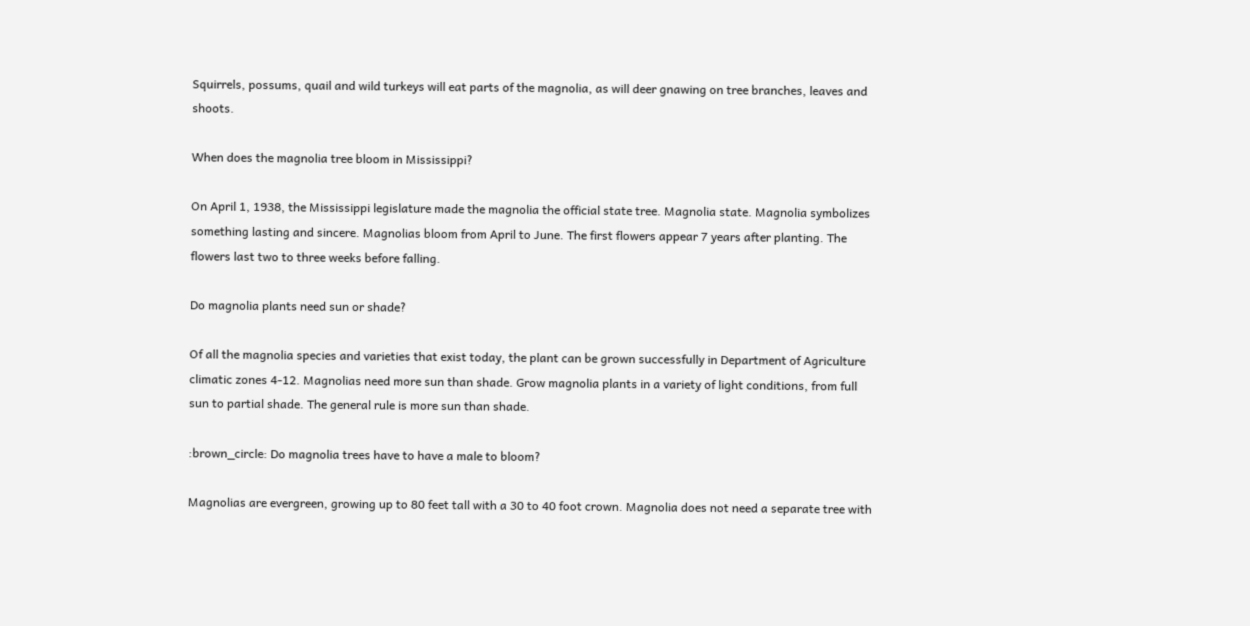Squirrels, possums, quail and wild turkeys will eat parts of the magnolia, as will deer gnawing on tree branches, leaves and shoots.

When does the magnolia tree bloom in Mississippi?

On April 1, 1938, the Mississippi legislature made the magnolia the official state tree. Magnolia state. Magnolia symbolizes something lasting and sincere. Magnolias bloom from April to June. The first flowers appear 7 years after planting. The flowers last two to three weeks before falling.

Do magnolia plants need sun or shade?

Of all the magnolia species and varieties that exist today, the plant can be grown successfully in Department of Agriculture climatic zones 4-12. Magnolias need more sun than shade. Grow magnolia plants in a variety of light conditions, from full sun to partial shade. The general rule is more sun than shade.

:brown_circle: Do magnolia trees have to have a male to bloom?

Magnolias are evergreen, growing up to 80 feet tall with a 30 to 40 foot crown. Magnolia does not need a separate tree with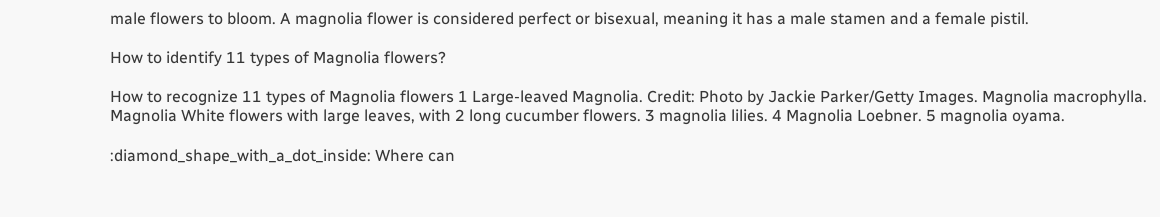male flowers to bloom. A magnolia flower is considered perfect or bisexual, meaning it has a male stamen and a female pistil.

How to identify 11 types of Magnolia flowers?

How to recognize 11 types of Magnolia flowers 1 Large-leaved Magnolia. Credit: Photo by Jackie Parker/Getty Images. Magnolia macrophylla. Magnolia White flowers with large leaves, with 2 long cucumber flowers. 3 magnolia lilies. 4 Magnolia Loebner. 5 magnolia oyama.

:diamond_shape_with_a_dot_inside: Where can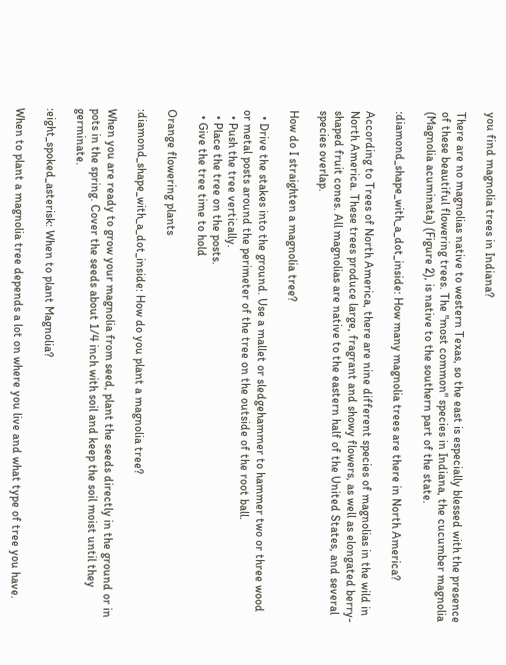you find magnolia trees in Indiana?

There are no magnolias native to western Texas, so the east is especially blessed with the presence of these beautiful flowering trees. The "most common" species in Indiana, the cucumber magnolia (Magnolia acuminata) (Figure 2), is native to the southern part of the state.

:diamond_shape_with_a_dot_inside: How many magnolia trees are there in North America?

According to Trees of North America, there are nine different species of magnolias in the wild in North America. These trees produce large, fragrant and showy flowers, as well as elongated berry-shaped fruit cones. All magnolias are native to the eastern half of the United States, and several species overlap.

How do I straighten a magnolia tree?

  • Drive the stakes into the ground. Use a mallet or sledgehammer to hammer two or three wood or metal posts around the perimeter of the tree on the outside of the root ball.
  • Push the tree vertically.
  • Place the tree on the posts.
  • Give the tree time to hold

Orange flowering plants

:diamond_shape_with_a_dot_inside: How do you plant a magnolia tree?

When you are ready to grow your magnolia from seed, plant the seeds directly in the ground or in pots in the spring. Cover the seeds about 1/4 inch with soil and keep the soil moist until they germinate.

:eight_spoked_asterisk: When to plant Magnolia?

When to plant a magnolia tree depends a lot on where you live and what type of tree you have.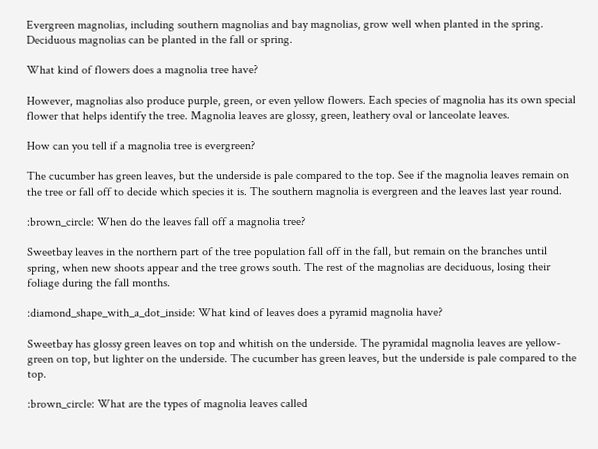Evergreen magnolias, including southern magnolias and bay magnolias, grow well when planted in the spring. Deciduous magnolias can be planted in the fall or spring.

What kind of flowers does a magnolia tree have?

However, magnolias also produce purple, green, or even yellow flowers. Each species of magnolia has its own special flower that helps identify the tree. Magnolia leaves are glossy, green, leathery oval or lanceolate leaves.

How can you tell if a magnolia tree is evergreen?

The cucumber has green leaves, but the underside is pale compared to the top. See if the magnolia leaves remain on the tree or fall off to decide which species it is. The southern magnolia is evergreen and the leaves last year round.

:brown_circle: When do the leaves fall off a magnolia tree?

Sweetbay leaves in the northern part of the tree population fall off in the fall, but remain on the branches until spring, when new shoots appear and the tree grows south. The rest of the magnolias are deciduous, losing their foliage during the fall months.

:diamond_shape_with_a_dot_inside: What kind of leaves does a pyramid magnolia have?

Sweetbay has glossy green leaves on top and whitish on the underside. The pyramidal magnolia leaves are yellow-green on top, but lighter on the underside. The cucumber has green leaves, but the underside is pale compared to the top.

:brown_circle: What are the types of magnolia leaves called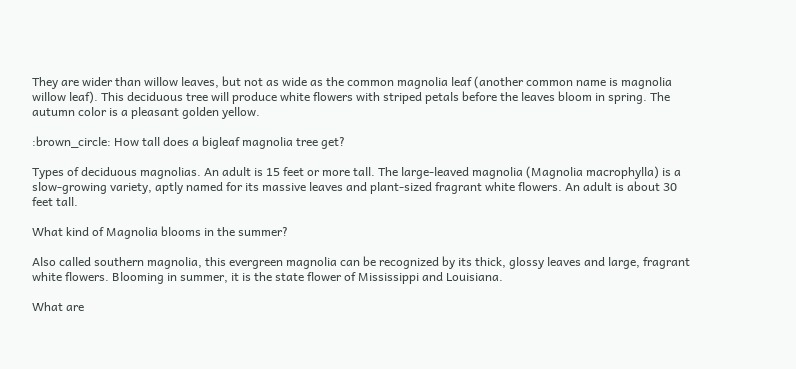They are wider than willow leaves, but not as wide as the common magnolia leaf (another common name is magnolia willow leaf). This deciduous tree will produce white flowers with striped petals before the leaves bloom in spring. The autumn color is a pleasant golden yellow.

:brown_circle: How tall does a bigleaf magnolia tree get?

Types of deciduous magnolias. An adult is 15 feet or more tall. The large-leaved magnolia (Magnolia macrophylla) is a slow-growing variety, aptly named for its massive leaves and plant-sized fragrant white flowers. An adult is about 30 feet tall.

What kind of Magnolia blooms in the summer?

Also called southern magnolia, this evergreen magnolia can be recognized by its thick, glossy leaves and large, fragrant white flowers. Blooming in summer, it is the state flower of Mississippi and Louisiana.

What are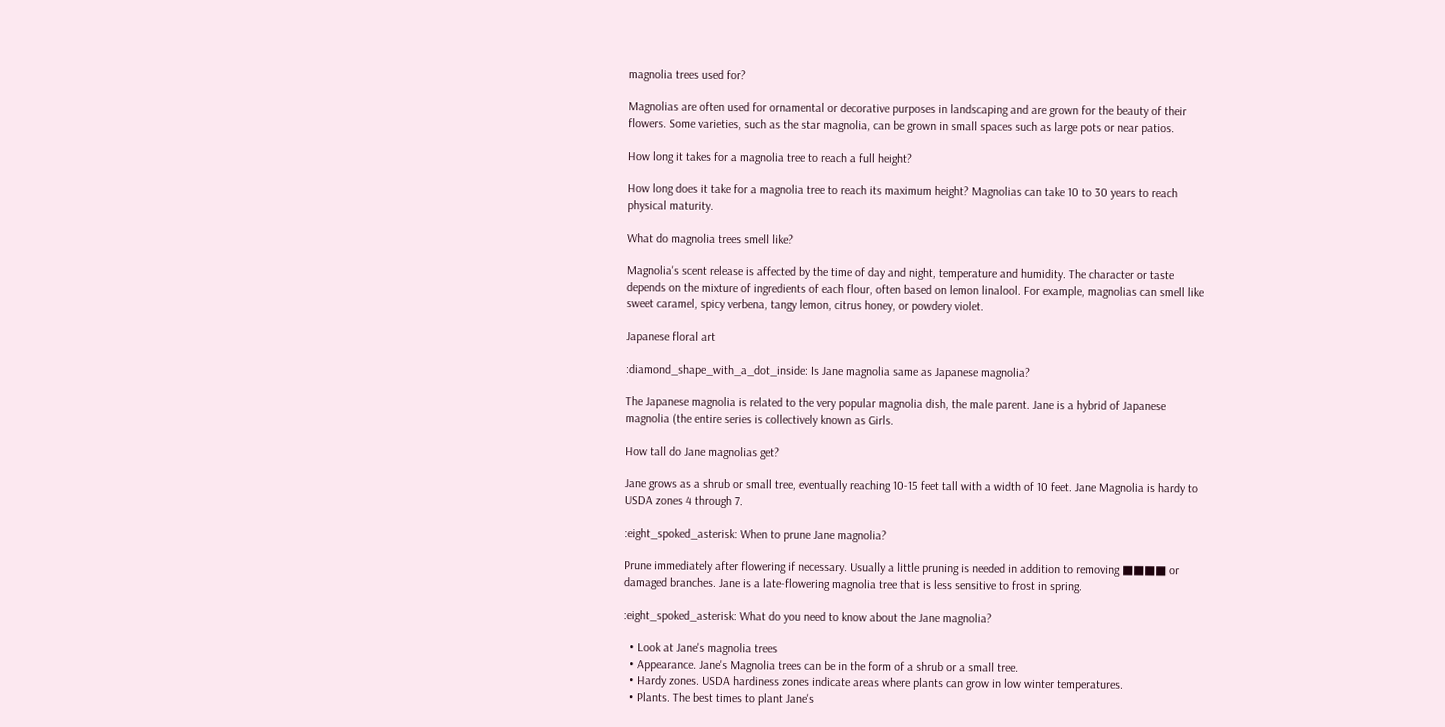magnolia trees used for?

Magnolias are often used for ornamental or decorative purposes in landscaping and are grown for the beauty of their flowers. Some varieties, such as the star magnolia, can be grown in small spaces such as large pots or near patios.

How long it takes for a magnolia tree to reach a full height?

How long does it take for a magnolia tree to reach its maximum height? Magnolias can take 10 to 30 years to reach physical maturity.

What do magnolia trees smell like?

Magnolia's scent release is affected by the time of day and night, temperature and humidity. The character or taste depends on the mixture of ingredients of each flour, often based on lemon linalool. For example, magnolias can smell like sweet caramel, spicy verbena, tangy lemon, citrus honey, or powdery violet.

Japanese floral art

:diamond_shape_with_a_dot_inside: Is Jane magnolia same as Japanese magnolia?

The Japanese magnolia is related to the very popular magnolia dish, the male parent. Jane is a hybrid of Japanese magnolia (the entire series is collectively known as Girls.

How tall do Jane magnolias get?

Jane grows as a shrub or small tree, eventually reaching 10-15 feet tall with a width of 10 feet. Jane Magnolia is hardy to USDA zones 4 through 7.

:eight_spoked_asterisk: When to prune Jane magnolia?

Prune immediately after flowering if necessary. Usually a little pruning is needed in addition to removing ■■■■ or damaged branches. Jane is a late-flowering magnolia tree that is less sensitive to frost in spring.

:eight_spoked_asterisk: What do you need to know about the Jane magnolia?

  • Look at Jane's magnolia trees
  • Appearance. Jane's Magnolia trees can be in the form of a shrub or a small tree.
  • Hardy zones. USDA hardiness zones indicate areas where plants can grow in low winter temperatures.
  • Plants. The best times to plant Jane's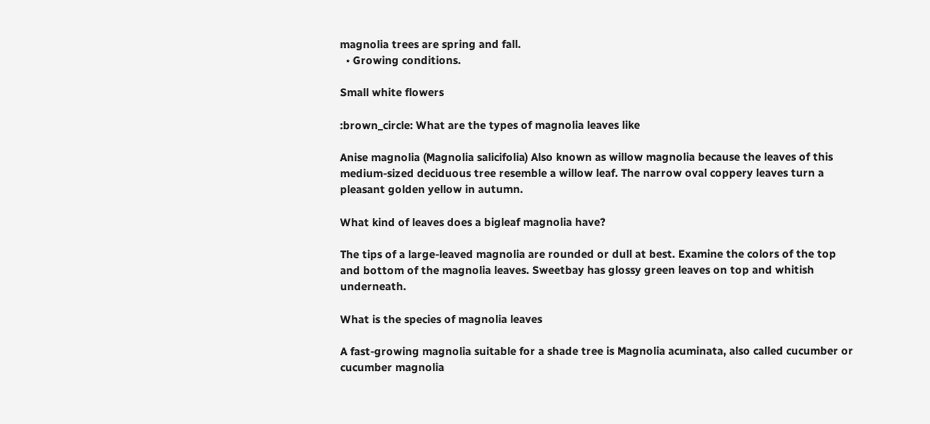magnolia trees are spring and fall.
  • Growing conditions.

Small white flowers

:brown_circle: What are the types of magnolia leaves like

Anise magnolia (Magnolia salicifolia) Also known as willow magnolia because the leaves of this medium-sized deciduous tree resemble a willow leaf. The narrow oval coppery leaves turn a pleasant golden yellow in autumn.

What kind of leaves does a bigleaf magnolia have?

The tips of a large-leaved magnolia are rounded or dull at best. Examine the colors of the top and bottom of the magnolia leaves. Sweetbay has glossy green leaves on top and whitish underneath.

What is the species of magnolia leaves

A fast-growing magnolia suitable for a shade tree is Magnolia acuminata, also called cucumber or cucumber magnolia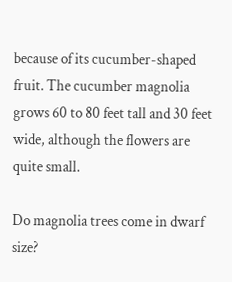because of its cucumber-shaped fruit. The cucumber magnolia grows 60 to 80 feet tall and 30 feet wide, although the flowers are quite small.

Do magnolia trees come in dwarf size?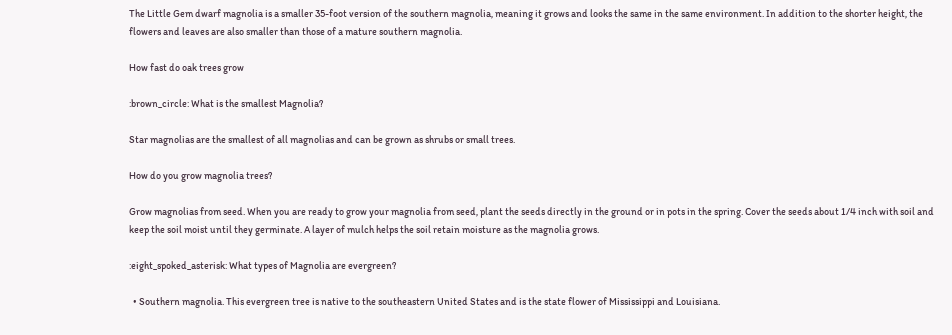The Little Gem dwarf magnolia is a smaller 35-foot version of the southern magnolia, meaning it grows and looks the same in the same environment. In addition to the shorter height, the flowers and leaves are also smaller than those of a mature southern magnolia.

How fast do oak trees grow

:brown_circle: What is the smallest Magnolia?

Star magnolias are the smallest of all magnolias and can be grown as shrubs or small trees.

How do you grow magnolia trees?

Grow magnolias from seed. When you are ready to grow your magnolia from seed, plant the seeds directly in the ground or in pots in the spring. Cover the seeds about 1/4 inch with soil and keep the soil moist until they germinate. A layer of mulch helps the soil retain moisture as the magnolia grows.

:eight_spoked_asterisk: What types of Magnolia are evergreen?

  • Southern magnolia. This evergreen tree is native to the southeastern United States and is the state flower of Mississippi and Louisiana.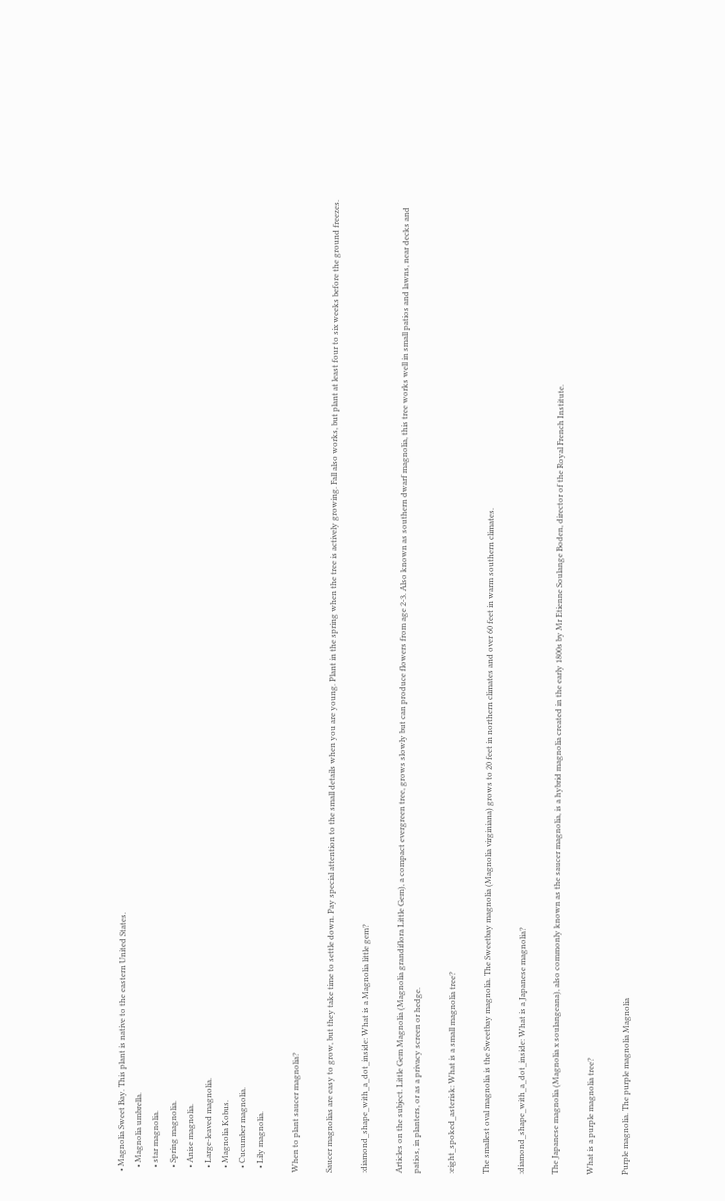• Magnolia Sweet Bay. This plant is native to the eastern United States.
  • Magnolia umbrella.
  • star magnolia.
  • Spring magnolia.
  • Anise magnolia.
  • Large-leaved magnolia.
  • Magnolia Kobus.
  • Cucumber magnolia.
  • Lily magnolia.

When to plant saucer magnolia?

Saucer magnolias are easy to grow, but they take time to settle down. Pay special attention to the small details when you are young. Plant in the spring when the tree is actively growing. Fall also works, but plant at least four to six weeks before the ground freezes.

:diamond_shape_with_a_dot_inside: What is a Magnolia little gem?

Articles on the subject. Little Gem Magnolia (Magnolia grandiflora Little Gem), a compact evergreen tree, grows slowly but can produce flowers from age 2-3. Also known as southern dwarf magnolia, this tree works well in small patios and lawns, near decks and patios, in planters, or as a privacy screen or hedge.

:eight_spoked_asterisk: What is a small magnolia tree?

The smallest oval magnolia is the Sweetbay magnolia. The Sweetbay magnolia (Magnolia virginiana) grows to 20 feet in northern climates and over 60 feet in warm southern climates.

:diamond_shape_with_a_dot_inside: What is a Japanese magnolia?

The Japanese magnolia (Magnolia x soulangeana), also commonly known as the saucer magnolia, is a hybrid magnolia created in the early 1800s by Mr Etienne Soulange Boden, director of the Royal French Institute.

What is a purple magnolia tree?

Purple magnolia. The purple magnolia Magnolia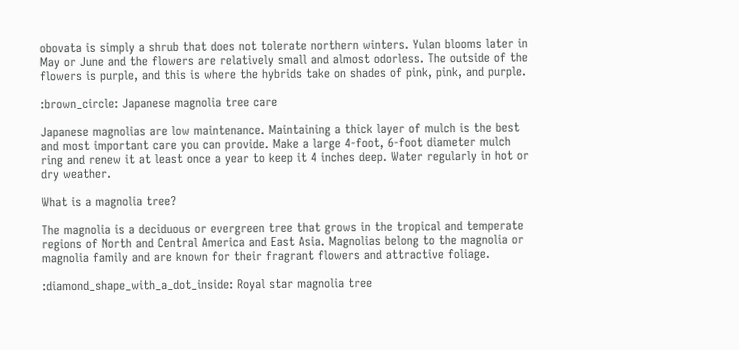obovata is simply a shrub that does not tolerate northern winters. Yulan blooms later in May or June and the flowers are relatively small and almost odorless. The outside of the flowers is purple, and this is where the hybrids take on shades of pink, pink, and purple.

:brown_circle: Japanese magnolia tree care

Japanese magnolias are low maintenance. Maintaining a thick layer of mulch is the best and most important care you can provide. Make a large 4-foot, 6-foot diameter mulch ring and renew it at least once a year to keep it 4 inches deep. Water regularly in hot or dry weather.

What is a magnolia tree?

The magnolia is a deciduous or evergreen tree that grows in the tropical and temperate regions of North and Central America and East Asia. Magnolias belong to the magnolia or magnolia family and are known for their fragrant flowers and attractive foliage.

:diamond_shape_with_a_dot_inside: Royal star magnolia tree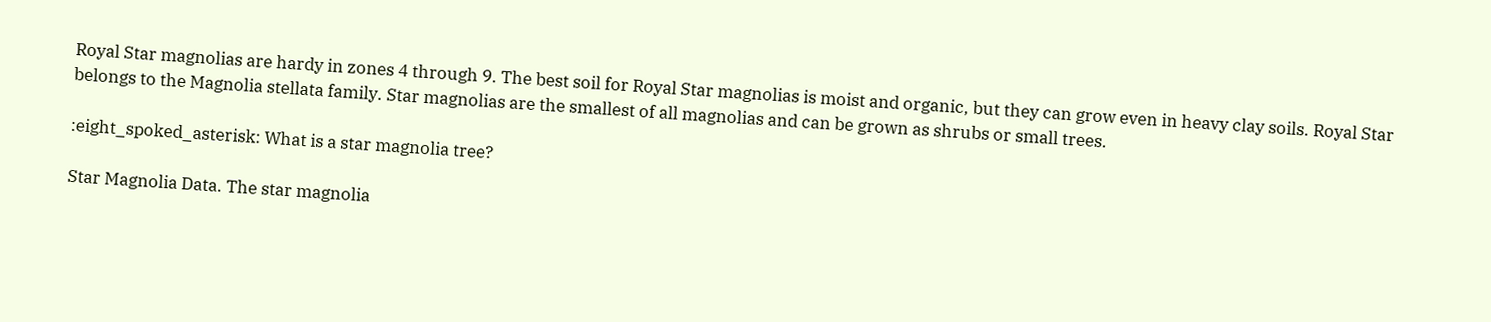Royal Star magnolias are hardy in zones 4 through 9. The best soil for Royal Star magnolias is moist and organic, but they can grow even in heavy clay soils. Royal Star belongs to the Magnolia stellata family. Star magnolias are the smallest of all magnolias and can be grown as shrubs or small trees.

:eight_spoked_asterisk: What is a star magnolia tree?

Star Magnolia Data. The star magnolia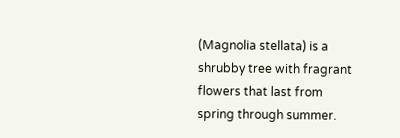(Magnolia stellata) is a shrubby tree with fragrant flowers that last from spring through summer.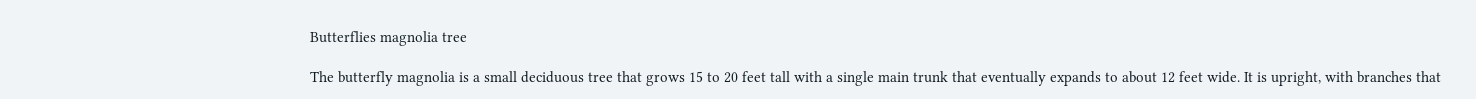Butterflies magnolia tree

The butterfly magnolia is a small deciduous tree that grows 15 to 20 feet tall with a single main trunk that eventually expands to about 12 feet wide. It is upright, with branches that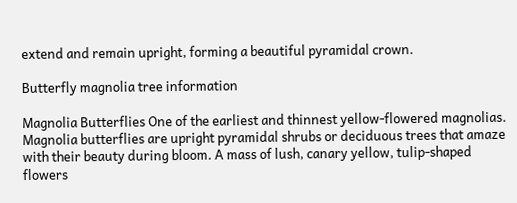extend and remain upright, forming a beautiful pyramidal crown.

Butterfly magnolia tree information

Magnolia Butterflies One of the earliest and thinnest yellow-flowered magnolias. Magnolia butterflies are upright pyramidal shrubs or deciduous trees that amaze with their beauty during bloom. A mass of lush, canary yellow, tulip-shaped flowers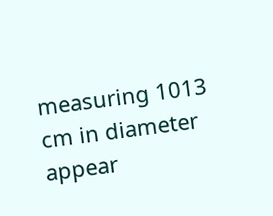measuring 1013 cm in diameter appear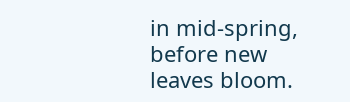in mid-spring, before new leaves bloom.